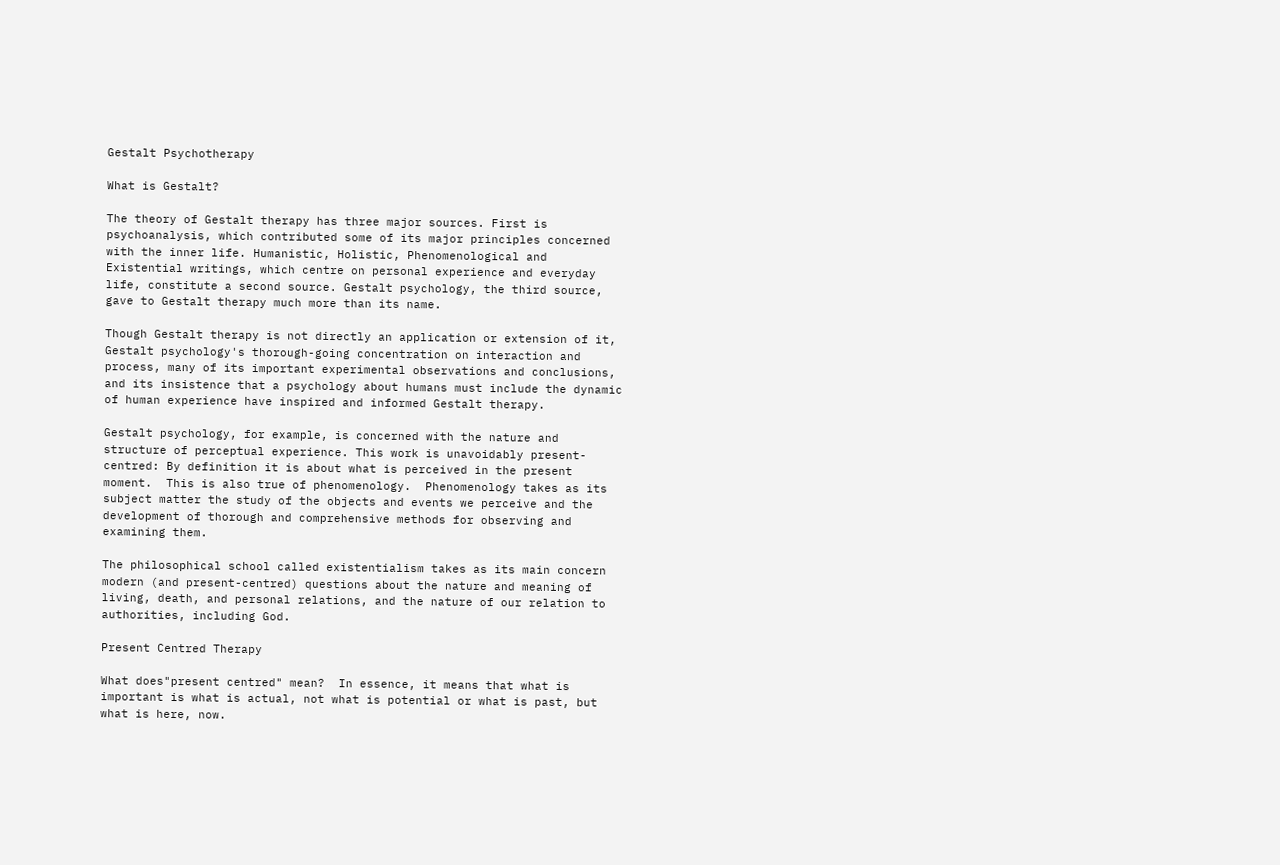Gestalt Psychotherapy

What is Gestalt?

The theory of Gestalt therapy has three major sources. First is psychoanalysis, which contributed some of its major principles concerned with the inner life. Humanistic, Holistic, Phenomenological and Existential writings, which centre on personal experience and everyday life, constitute a second source. Gestalt psychology, the third source, gave to Gestalt therapy much more than its name.

Though Gestalt therapy is not directly an application or extension of it, Gestalt psychology's thorough-going concentration on interaction and process, many of its important experimental observations and conclusions, and its insistence that a psychology about humans must include the dynamic of human experience have inspired and informed Gestalt therapy.

Gestalt psychology, for example, is concerned with the nature and structure of perceptual experience. This work is unavoidably present-centred: By definition it is about what is perceived in the present moment.  This is also true of phenomenology.  Phenomenology takes as its subject matter the study of the objects and events we perceive and the development of thorough and comprehensive methods for observing and examining them.

The philosophical school called existentialism takes as its main concern modern (and present-centred) questions about the nature and meaning of living, death, and personal relations, and the nature of our relation to authorities, including God.

Present Centred Therapy

What does"present centred" mean?  In essence, it means that what is important is what is actual, not what is potential or what is past, but what is here, now.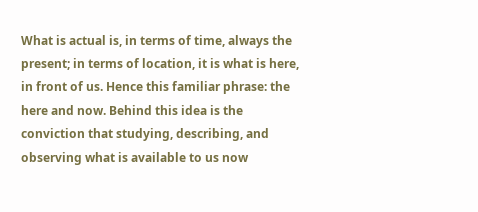What is actual is, in terms of time, always the present; in terms of location, it is what is here, in front of us. Hence this familiar phrase: the here and now. Behind this idea is the conviction that studying, describing, and observing what is available to us now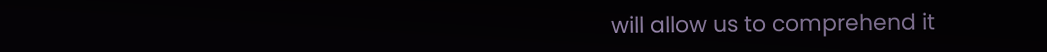will allow us to comprehend it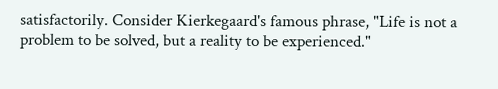satisfactorily. Consider Kierkegaard's famous phrase, "Life is not a problem to be solved, but a reality to be experienced."